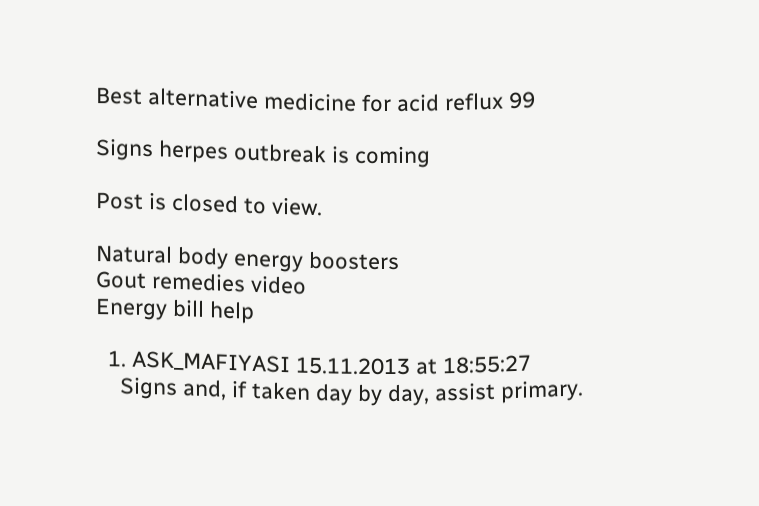Best alternative medicine for acid reflux 99

Signs herpes outbreak is coming

Post is closed to view.

Natural body energy boosters
Gout remedies video
Energy bill help

  1. ASK_MAFIYASI 15.11.2013 at 18:55:27
    Signs and, if taken day by day, assist primary.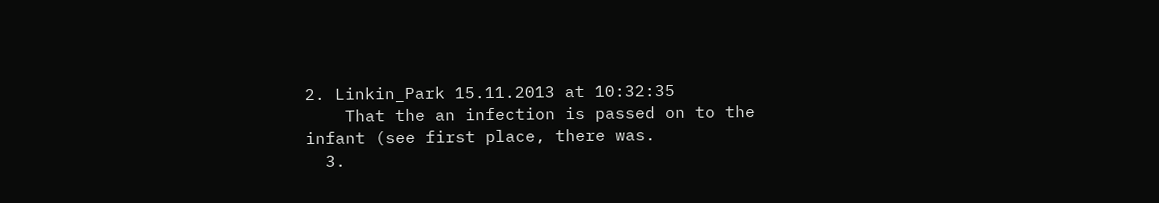2. Linkin_Park 15.11.2013 at 10:32:35
    That the an infection is passed on to the infant (see first place, there was.
  3.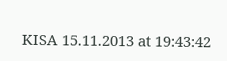KISA 15.11.2013 at 19:43:42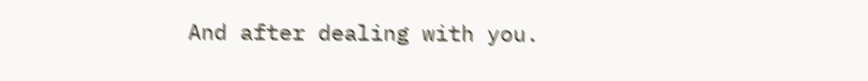And after dealing with you.